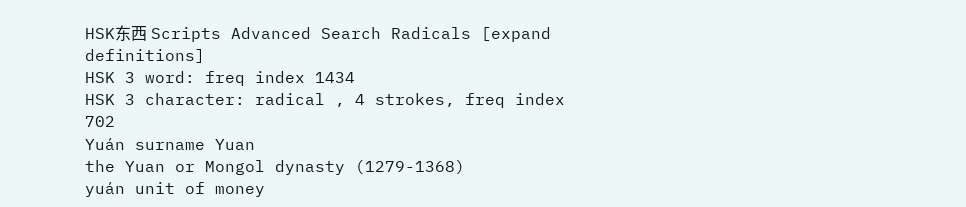HSK东西 Scripts Advanced Search Radicals [expand definitions]
HSK 3 word: freq index 1434
HSK 3 character: radical , 4 strokes, freq index 702
Yuán surname Yuan
the Yuan or Mongol dynasty (1279-1368)
yuán unit of money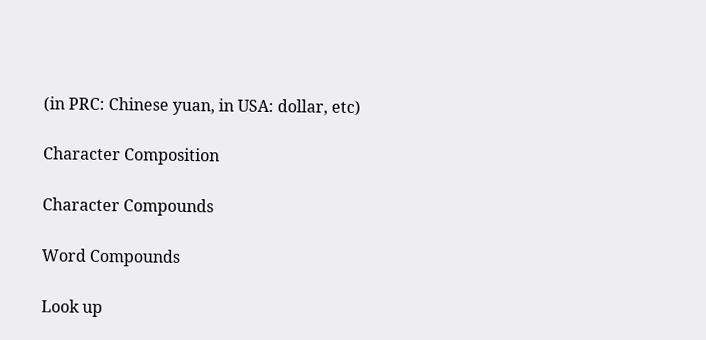(in PRC: Chinese yuan, in USA: dollar, etc)

Character Composition

Character Compounds

Word Compounds

Look up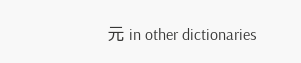元 in other dictionaries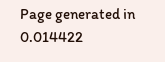Page generated in 0.014422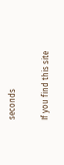seconds

If you find this site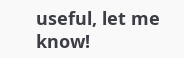useful, let me know!